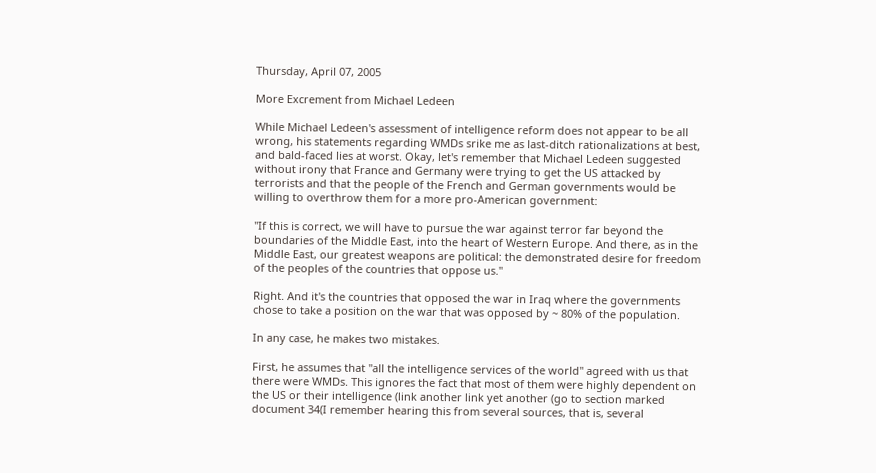Thursday, April 07, 2005

More Excrement from Michael Ledeen

While Michael Ledeen's assessment of intelligence reform does not appear to be all wrong, his statements regarding WMDs srike me as last-ditch rationalizations at best, and bald-faced lies at worst. Okay, let's remember that Michael Ledeen suggested without irony that France and Germany were trying to get the US attacked by terrorists and that the people of the French and German governments would be willing to overthrow them for a more pro-American government:

"If this is correct, we will have to pursue the war against terror far beyond the boundaries of the Middle East, into the heart of Western Europe. And there, as in the Middle East, our greatest weapons are political: the demonstrated desire for freedom of the peoples of the countries that oppose us."

Right. And it's the countries that opposed the war in Iraq where the governments chose to take a position on the war that was opposed by ~ 80% of the population.

In any case, he makes two mistakes.

First, he assumes that "all the intelligence services of the world" agreed with us that there were WMDs. This ignores the fact that most of them were highly dependent on the US or their intelligence (link another link yet another (go to section marked document 34(I remember hearing this from several sources, that is, several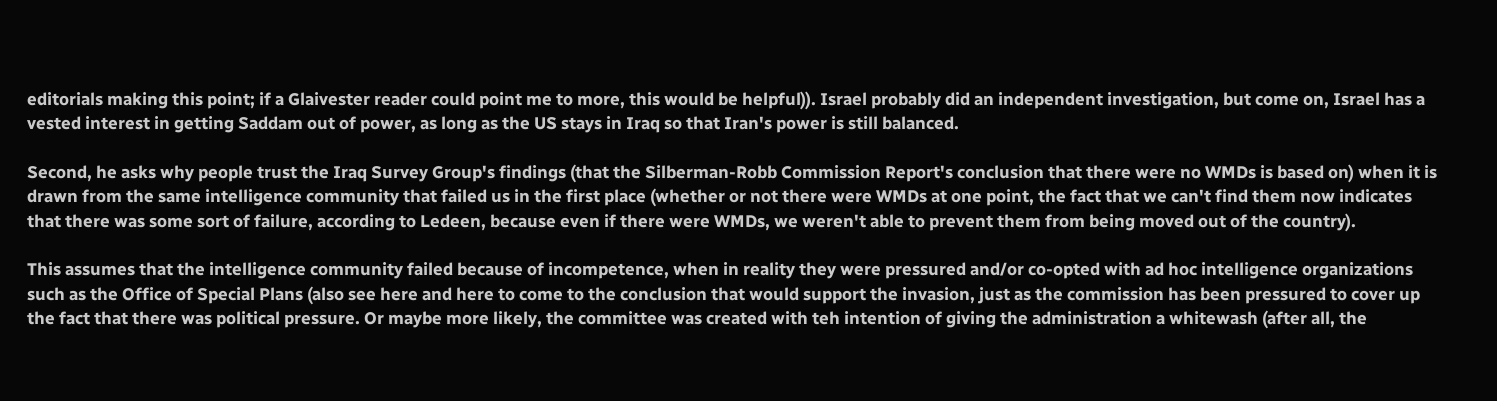editorials making this point; if a Glaivester reader could point me to more, this would be helpful)). Israel probably did an independent investigation, but come on, Israel has a vested interest in getting Saddam out of power, as long as the US stays in Iraq so that Iran's power is still balanced.

Second, he asks why people trust the Iraq Survey Group's findings (that the Silberman-Robb Commission Report's conclusion that there were no WMDs is based on) when it is drawn from the same intelligence community that failed us in the first place (whether or not there were WMDs at one point, the fact that we can't find them now indicates that there was some sort of failure, according to Ledeen, because even if there were WMDs, we weren't able to prevent them from being moved out of the country).

This assumes that the intelligence community failed because of incompetence, when in reality they were pressured and/or co-opted with ad hoc intelligence organizations such as the Office of Special Plans (also see here and here to come to the conclusion that would support the invasion, just as the commission has been pressured to cover up the fact that there was political pressure. Or maybe more likely, the committee was created with teh intention of giving the administration a whitewash (after all, the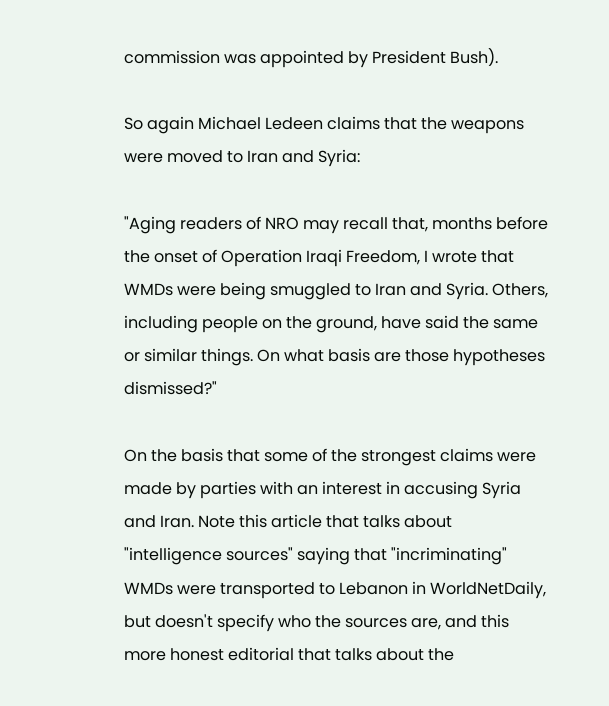commission was appointed by President Bush).

So again Michael Ledeen claims that the weapons were moved to Iran and Syria:

"Aging readers of NRO may recall that, months before the onset of Operation Iraqi Freedom, I wrote that WMDs were being smuggled to Iran and Syria. Others, including people on the ground, have said the same or similar things. On what basis are those hypotheses dismissed?"

On the basis that some of the strongest claims were made by parties with an interest in accusing Syria and Iran. Note this article that talks about "intelligence sources" saying that "incriminating" WMDs were transported to Lebanon in WorldNetDaily, but doesn't specify who the sources are, and this more honest editorial that talks about the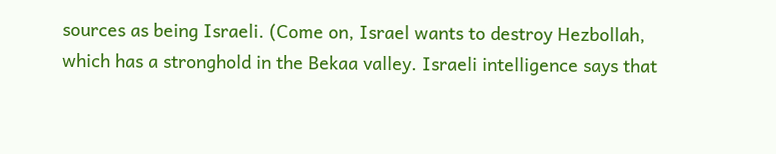sources as being Israeli. (Come on, Israel wants to destroy Hezbollah, which has a stronghold in the Bekaa valley. Israeli intelligence says that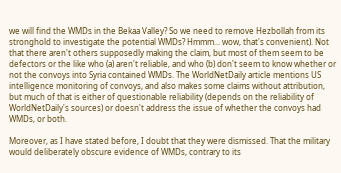we will find the WMDs in the Bekaa Valley? So we need to remove Hezbollah from its stronghold to investigate the potential WMDs? Hmmm... wow, that's convenient). Not that there aren't others supposedly making the claim, but most of them seem to be defectors or the like who (a) aren't reliable, and who (b) don't seem to know whether or not the convoys into Syria contained WMDs. The WorldNetDaily article mentions US intelligence monitoring of convoys, and also makes some claims without attribution, but much of that is either of questionable reliability (depends on the reliability of WorldNetDaily's sources) or doesn't address the issue of whether the convoys had WMDs, or both.

Moreover, as I have stated before, I doubt that they were dismissed. That the military would deliberately obscure evidence of WMDs, contrary to its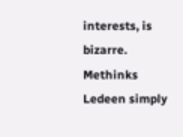interests, is bizarre. Methinks Ledeen simply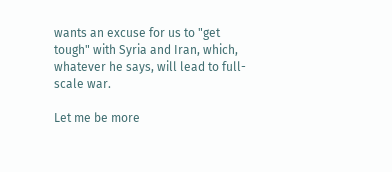wants an excuse for us to "get tough" with Syria and Iran, which, whatever he says, will lead to full-scale war.

Let me be more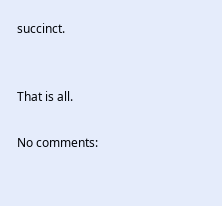succinct.


That is all.

No comments: